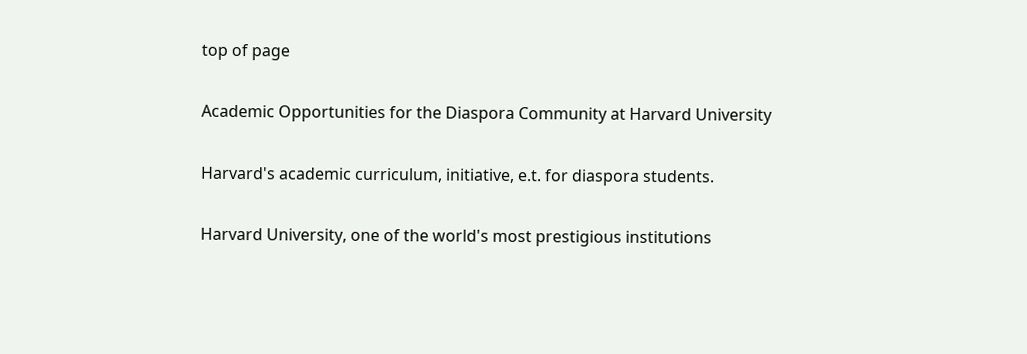top of page

Academic Opportunities for the Diaspora Community at Harvard University

Harvard's academic curriculum, initiative, e.t. for diaspora students.

Harvard University, one of the world's most prestigious institutions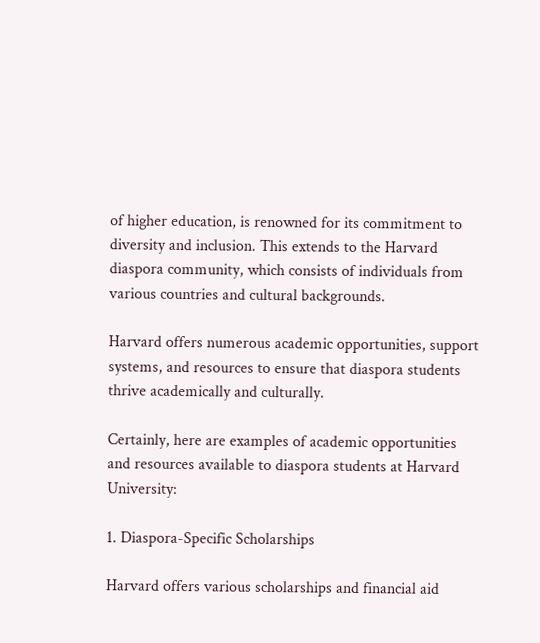of higher education, is renowned for its commitment to diversity and inclusion. This extends to the Harvard diaspora community, which consists of individuals from various countries and cultural backgrounds.

Harvard offers numerous academic opportunities, support systems, and resources to ensure that diaspora students thrive academically and culturally.

Certainly, here are examples of academic opportunities and resources available to diaspora students at Harvard University:

1. Diaspora-Specific Scholarships

Harvard offers various scholarships and financial aid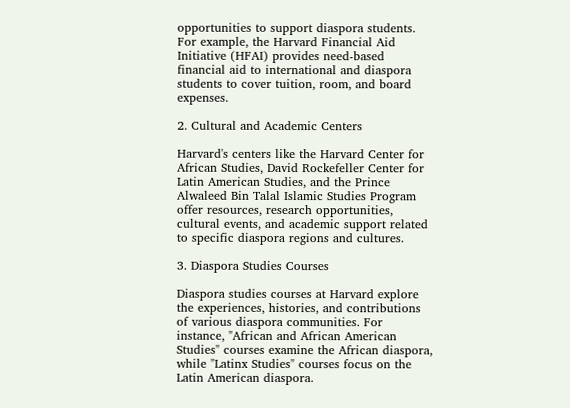opportunities to support diaspora students. For example, the Harvard Financial Aid Initiative (HFAI) provides need-based financial aid to international and diaspora students to cover tuition, room, and board expenses.

2. Cultural and Academic Centers

Harvard's centers like the Harvard Center for African Studies, David Rockefeller Center for Latin American Studies, and the Prince Alwaleed Bin Talal Islamic Studies Program offer resources, research opportunities, cultural events, and academic support related to specific diaspora regions and cultures.

3. Diaspora Studies Courses

Diaspora studies courses at Harvard explore the experiences, histories, and contributions of various diaspora communities. For instance, "African and African American Studies" courses examine the African diaspora, while "Latinx Studies" courses focus on the Latin American diaspora.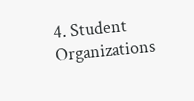4. Student Organizations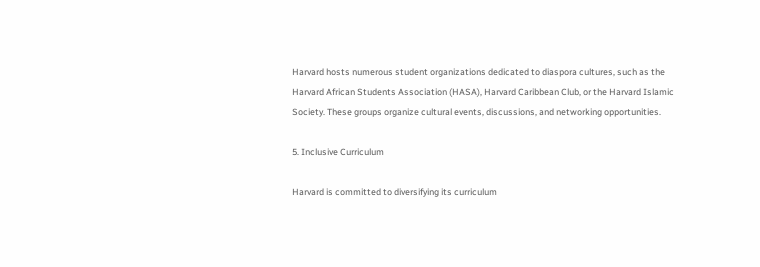Harvard hosts numerous student organizations dedicated to diaspora cultures, such as the Harvard African Students Association (HASA), Harvard Caribbean Club, or the Harvard Islamic Society. These groups organize cultural events, discussions, and networking opportunities.

5. Inclusive Curriculum

Harvard is committed to diversifying its curriculum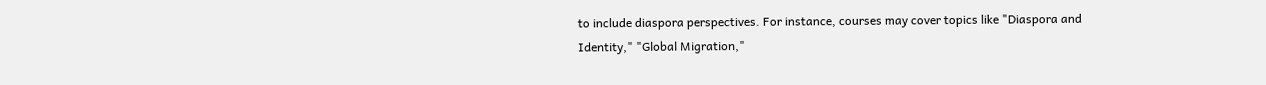to include diaspora perspectives. For instance, courses may cover topics like "Diaspora and Identity," "Global Migration,"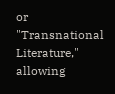or "Transnational Literature," allowing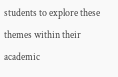students to explore these themes within their academic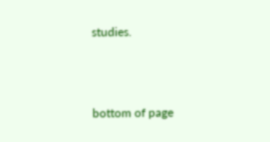studies.



bottom of page